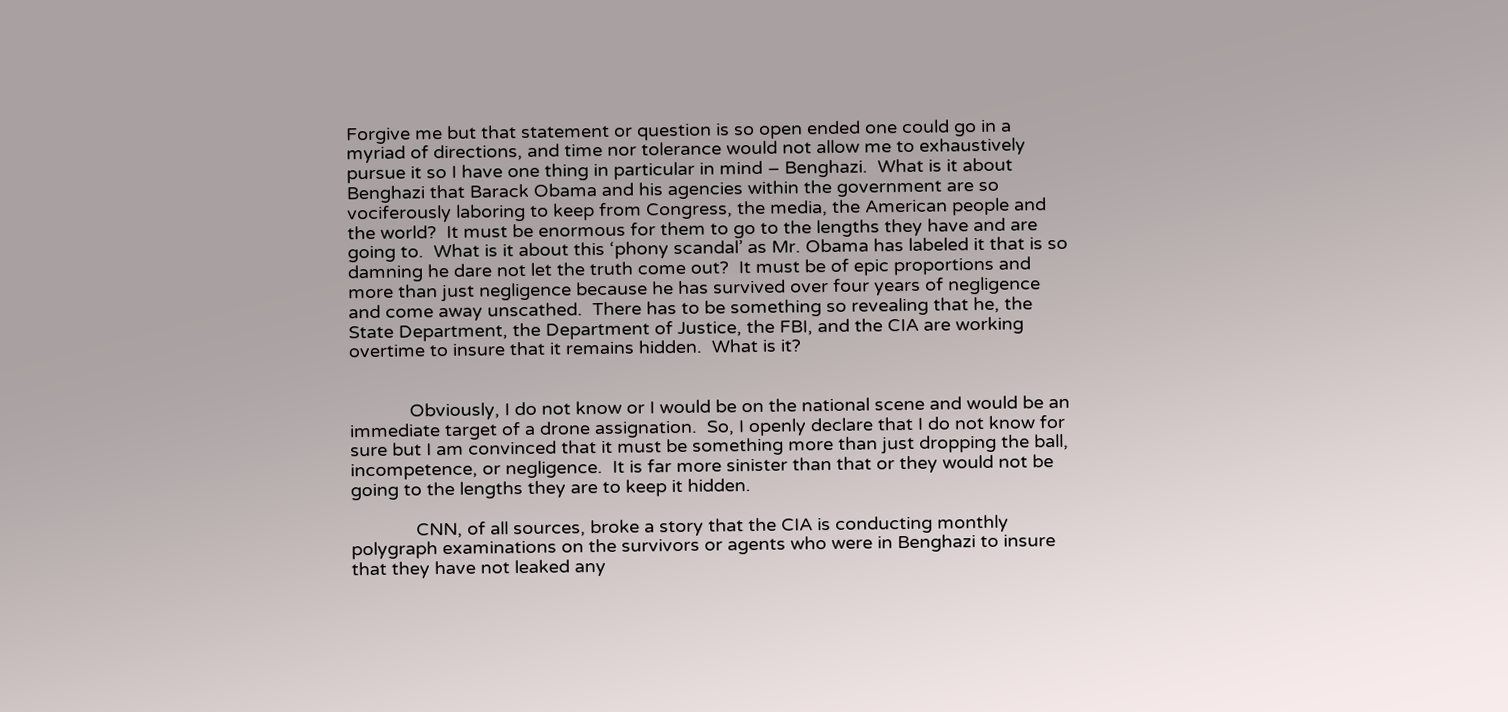Forgive me but that statement or question is so open ended one could go in a myriad of directions, and time nor tolerance would not allow me to exhaustively pursue it so I have one thing in particular in mind – Benghazi.  What is it about Benghazi that Barack Obama and his agencies within the government are so vociferously laboring to keep from Congress, the media, the American people and the world?  It must be enormous for them to go to the lengths they have and are going to.  What is it about this ‘phony scandal’ as Mr. Obama has labeled it that is so damning he dare not let the truth come out?  It must be of epic proportions and more than just negligence because he has survived over four years of negligence and come away unscathed.  There has to be something so revealing that he, the State Department, the Department of Justice, the FBI, and the CIA are working overtime to insure that it remains hidden.  What is it?


            Obviously, I do not know or I would be on the national scene and would be an immediate target of a drone assignation.  So, I openly declare that I do not know for sure but I am convinced that it must be something more than just dropping the ball, incompetence, or negligence.  It is far more sinister than that or they would not be going to the lengths they are to keep it hidden.

             CNN, of all sources, broke a story that the CIA is conducting monthly polygraph examinations on the survivors or agents who were in Benghazi to insure that they have not leaked any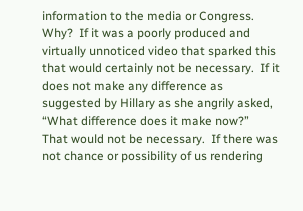information to the media or Congress.  Why?  If it was a poorly produced and virtually unnoticed video that sparked this that would certainly not be necessary.  If it does not make any difference as suggested by Hillary as she angrily asked, “What difference does it make now?”  That would not be necessary.  If there was not chance or possibility of us rendering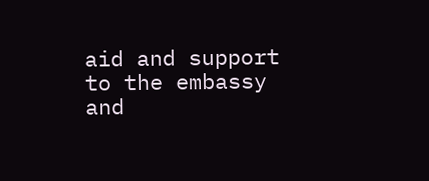aid and support to the embassy and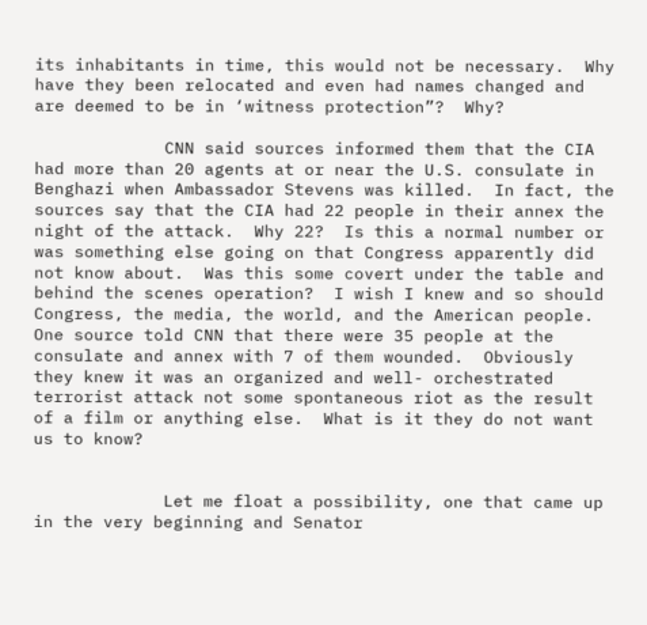its inhabitants in time, this would not be necessary.  Why have they been relocated and even had names changed and are deemed to be in ‘witness protection”?  Why?

             CNN said sources informed them that the CIA had more than 20 agents at or near the U.S. consulate in Benghazi when Ambassador Stevens was killed.  In fact, the sources say that the CIA had 22 people in their annex the night of the attack.  Why 22?  Is this a normal number or was something else going on that Congress apparently did not know about.  Was this some covert under the table and behind the scenes operation?  I wish I knew and so should Congress, the media, the world, and the American people.  One source told CNN that there were 35 people at the consulate and annex with 7 of them wounded.  Obviously they knew it was an organized and well- orchestrated terrorist attack not some spontaneous riot as the result of a film or anything else.  What is it they do not want us to know?


             Let me float a possibility, one that came up in the very beginning and Senator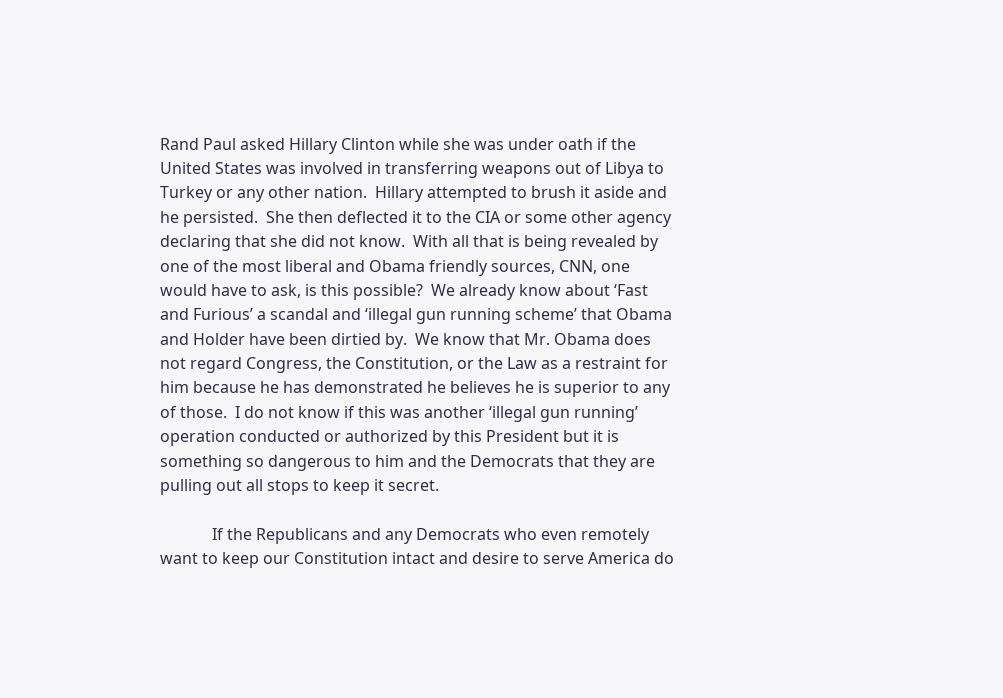Rand Paul asked Hillary Clinton while she was under oath if the United States was involved in transferring weapons out of Libya to Turkey or any other nation.  Hillary attempted to brush it aside and he persisted.  She then deflected it to the CIA or some other agency declaring that she did not know.  With all that is being revealed by one of the most liberal and Obama friendly sources, CNN, one would have to ask, is this possible?  We already know about ‘Fast and Furious’ a scandal and ‘illegal gun running scheme’ that Obama and Holder have been dirtied by.  We know that Mr. Obama does not regard Congress, the Constitution, or the Law as a restraint for him because he has demonstrated he believes he is superior to any of those.  I do not know if this was another ‘illegal gun running’ operation conducted or authorized by this President but it is something so dangerous to him and the Democrats that they are pulling out all stops to keep it secret.

             If the Republicans and any Democrats who even remotely want to keep our Constitution intact and desire to serve America do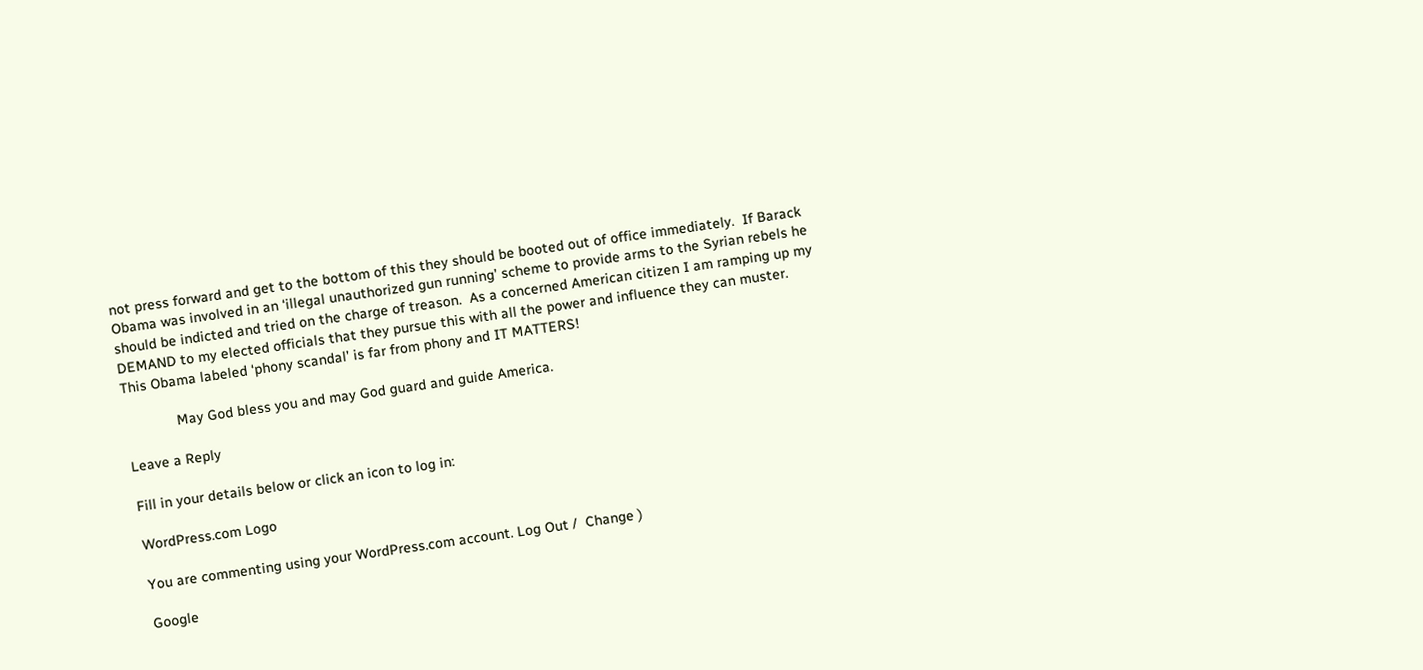not press forward and get to the bottom of this they should be booted out of office immediately.  If Barack Obama was involved in an ‘illegal unauthorized gun running’ scheme to provide arms to the Syrian rebels he should be indicted and tried on the charge of treason.  As a concerned American citizen I am ramping up my DEMAND to my elected officials that they pursue this with all the power and influence they can muster.  This Obama labeled ‘phony scandal’ is far from phony and IT MATTERS!

             May God bless you and may God guard and guide America.

Leave a Reply

Fill in your details below or click an icon to log in:

WordPress.com Logo

You are commenting using your WordPress.com account. Log Out /  Change )

Google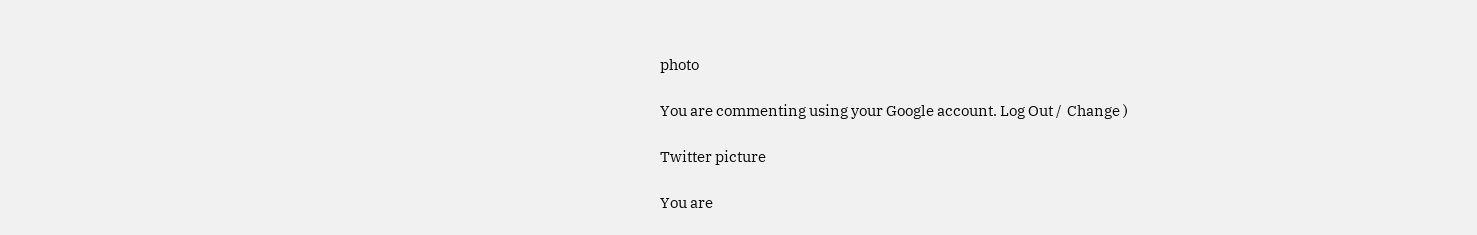photo

You are commenting using your Google account. Log Out /  Change )

Twitter picture

You are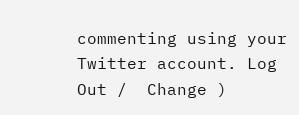commenting using your Twitter account. Log Out /  Change )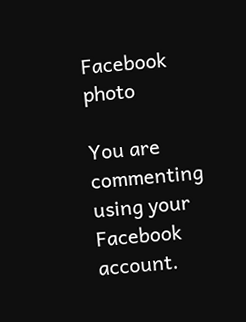Facebook photo

You are commenting using your Facebook account.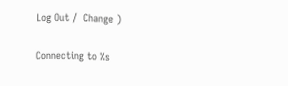Log Out /  Change )

Connecting to %s